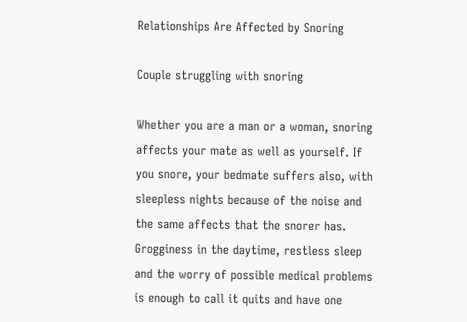Relationships Are Affected by Snoring

Couple struggling with snoring

Whether you are a man or a woman, snoring affects your mate as well as yourself. If you snore, your bedmate suffers also, with sleepless nights because of the noise and the same affects that the snorer has. Grogginess in the daytime, restless sleep and the worry of possible medical problems is enough to call it quits and have one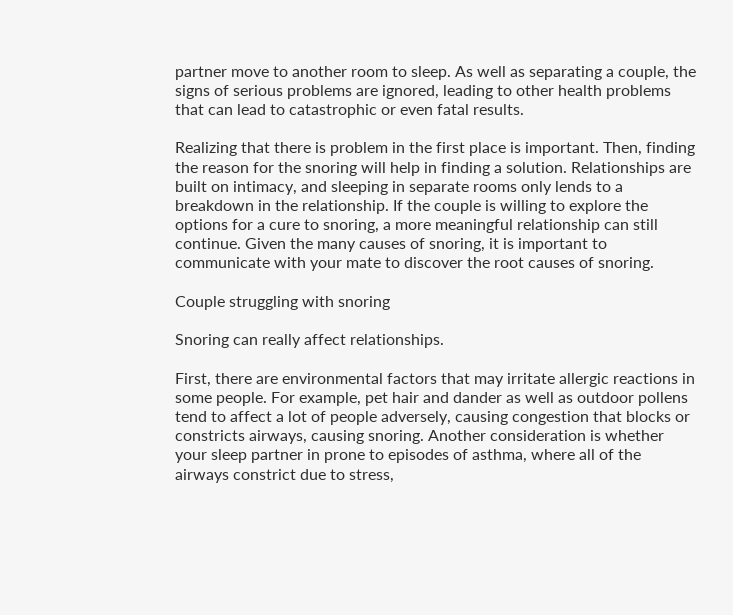partner move to another room to sleep. As well as separating a couple, the signs of serious problems are ignored, leading to other health problems that can lead to catastrophic or even fatal results.

Realizing that there is problem in the first place is important. Then, finding the reason for the snoring will help in finding a solution. Relationships are built on intimacy, and sleeping in separate rooms only lends to a breakdown in the relationship. If the couple is willing to explore the options for a cure to snoring, a more meaningful relationship can still continue. Given the many causes of snoring, it is important to communicate with your mate to discover the root causes of snoring.

Couple struggling with snoring

Snoring can really affect relationships.

First, there are environmental factors that may irritate allergic reactions in some people. For example, pet hair and dander as well as outdoor pollens tend to affect a lot of people adversely, causing congestion that blocks or constricts airways, causing snoring. Another consideration is whether your sleep partner in prone to episodes of asthma, where all of the airways constrict due to stress,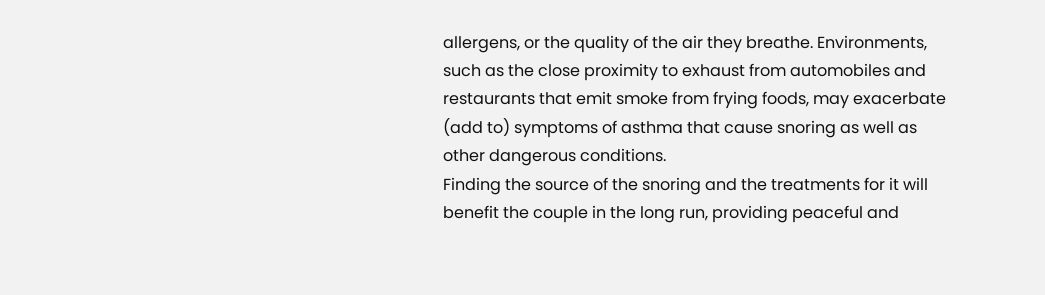allergens, or the quality of the air they breathe. Environments, such as the close proximity to exhaust from automobiles and restaurants that emit smoke from frying foods, may exacerbate (add to) symptoms of asthma that cause snoring as well as other dangerous conditions.
Finding the source of the snoring and the treatments for it will benefit the couple in the long run, providing peaceful and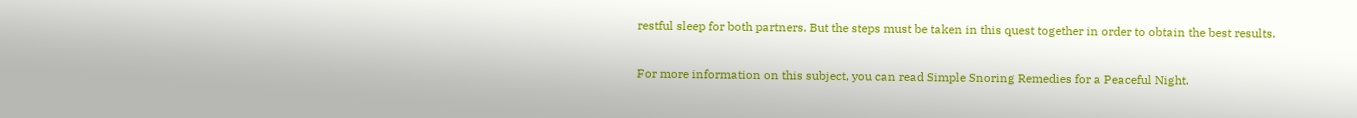restful sleep for both partners. But the steps must be taken in this quest together in order to obtain the best results.

For more information on this subject, you can read Simple Snoring Remedies for a Peaceful Night.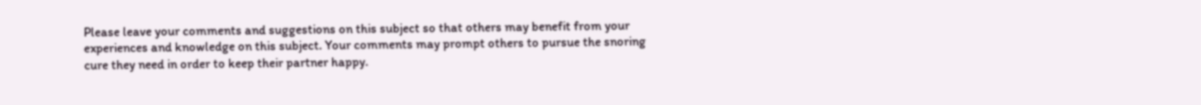Please leave your comments and suggestions on this subject so that others may benefit from your experiences and knowledge on this subject. Your comments may prompt others to pursue the snoring cure they need in order to keep their partner happy.